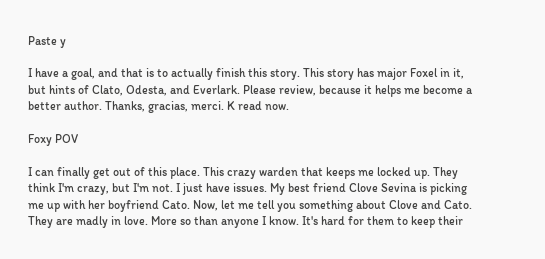Paste y

I have a goal, and that is to actually finish this story. This story has major Foxel in it, but hints of Clato, Odesta, and Everlark. Please review, because it helps me become a better author. Thanks, gracias, merci. K read now.

Foxy POV

I can finally get out of this place. This crazy warden that keeps me locked up. They think I'm crazy, but I'm not. I just have issues. My best friend Clove Sevina is picking me up with her boyfriend Cato. Now, let me tell you something about Clove and Cato. They are madly in love. More so than anyone I know. It's hard for them to keep their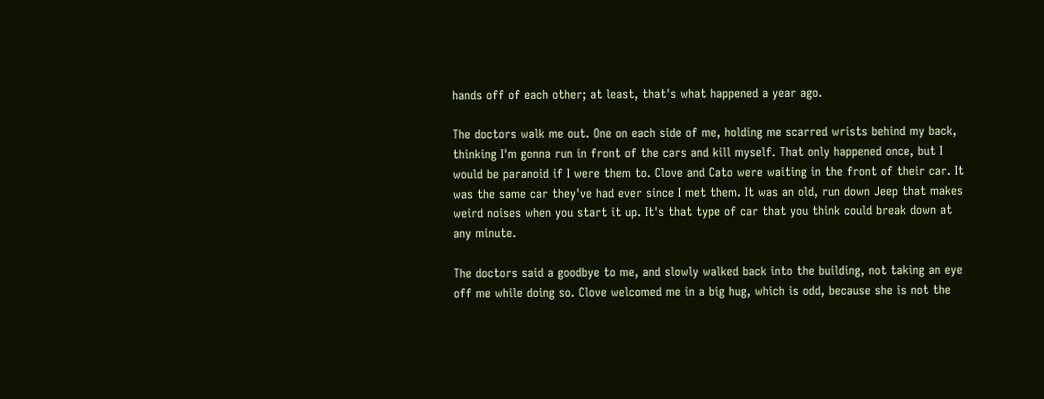hands off of each other; at least, that's what happened a year ago.

The doctors walk me out. One on each side of me, holding me scarred wrists behind my back, thinking I'm gonna run in front of the cars and kill myself. That only happened once, but I would be paranoid if I were them to. Clove and Cato were waiting in the front of their car. It was the same car they've had ever since I met them. It was an old, run down Jeep that makes weird noises when you start it up. It's that type of car that you think could break down at any minute.

The doctors said a goodbye to me, and slowly walked back into the building, not taking an eye off me while doing so. Clove welcomed me in a big hug, which is odd, because she is not the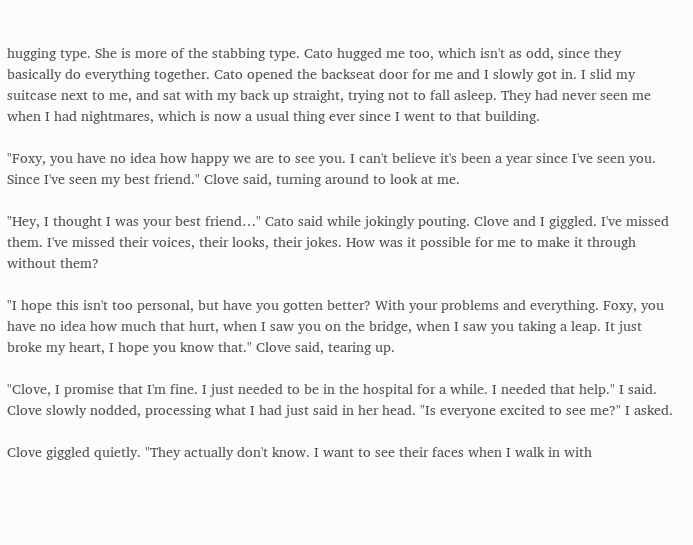hugging type. She is more of the stabbing type. Cato hugged me too, which isn't as odd, since they basically do everything together. Cato opened the backseat door for me and I slowly got in. I slid my suitcase next to me, and sat with my back up straight, trying not to fall asleep. They had never seen me when I had nightmares, which is now a usual thing ever since I went to that building.

"Foxy, you have no idea how happy we are to see you. I can't believe it's been a year since I've seen you. Since I've seen my best friend." Clove said, turning around to look at me.

"Hey, I thought I was your best friend…" Cato said while jokingly pouting. Clove and I giggled. I've missed them. I've missed their voices, their looks, their jokes. How was it possible for me to make it through without them?

"I hope this isn't too personal, but have you gotten better? With your problems and everything. Foxy, you have no idea how much that hurt, when I saw you on the bridge, when I saw you taking a leap. It just broke my heart, I hope you know that." Clove said, tearing up.

"Clove, I promise that I'm fine. I just needed to be in the hospital for a while. I needed that help." I said. Clove slowly nodded, processing what I had just said in her head. "Is everyone excited to see me?" I asked.

Clove giggled quietly. "They actually don't know. I want to see their faces when I walk in with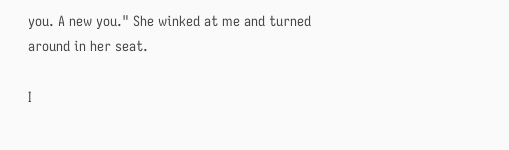you. A new you." She winked at me and turned around in her seat.

I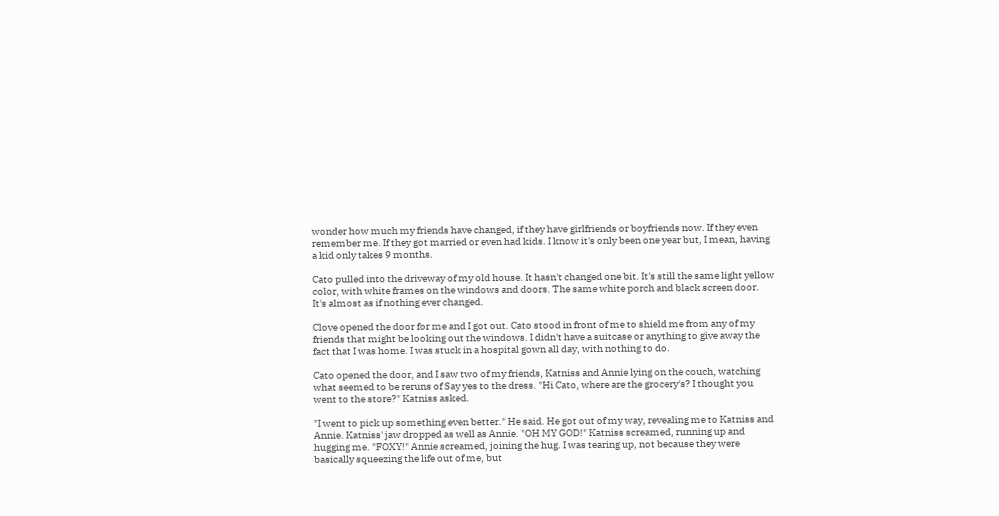wonder how much my friends have changed, if they have girlfriends or boyfriends now. If they even remember me. If they got married or even had kids. I know it's only been one year but, I mean, having a kid only takes 9 months.

Cato pulled into the driveway of my old house. It hasn't changed one bit. It's still the same light yellow color, with white frames on the windows and doors. The same white porch and black screen door. It's almost as if nothing ever changed.

Clove opened the door for me and I got out. Cato stood in front of me to shield me from any of my friends that might be looking out the windows. I didn't have a suitcase or anything to give away the fact that I was home. I was stuck in a hospital gown all day, with nothing to do.

Cato opened the door, and I saw two of my friends, Katniss and Annie lying on the couch, watching what seemed to be reruns of Say yes to the dress. "Hi Cato, where are the grocery's? I thought you went to the store?" Katniss asked.

"I went to pick up something even better." He said. He got out of my way, revealing me to Katniss and Annie. Katniss' jaw dropped as well as Annie. "OH MY GOD!" Katniss screamed, running up and hugging me. "FOXY!" Annie screamed, joining the hug. I was tearing up, not because they were basically squeezing the life out of me, but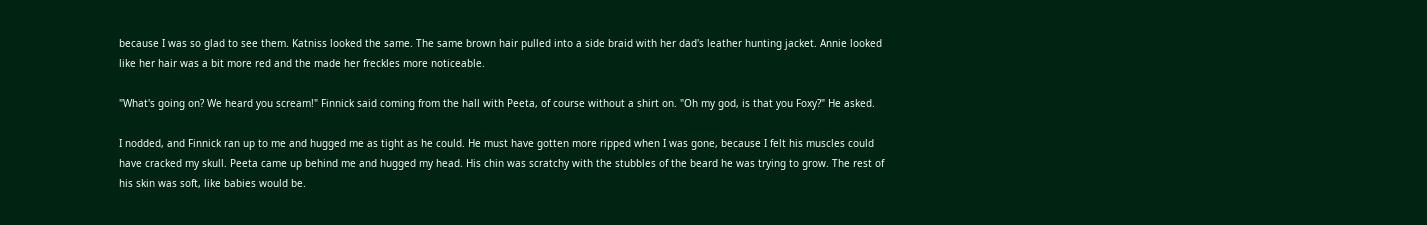because I was so glad to see them. Katniss looked the same. The same brown hair pulled into a side braid with her dad's leather hunting jacket. Annie looked like her hair was a bit more red and the made her freckles more noticeable.

"What's going on? We heard you scream!" Finnick said coming from the hall with Peeta, of course without a shirt on. "Oh my god, is that you Foxy?" He asked.

I nodded, and Finnick ran up to me and hugged me as tight as he could. He must have gotten more ripped when I was gone, because I felt his muscles could have cracked my skull. Peeta came up behind me and hugged my head. His chin was scratchy with the stubbles of the beard he was trying to grow. The rest of his skin was soft, like babies would be.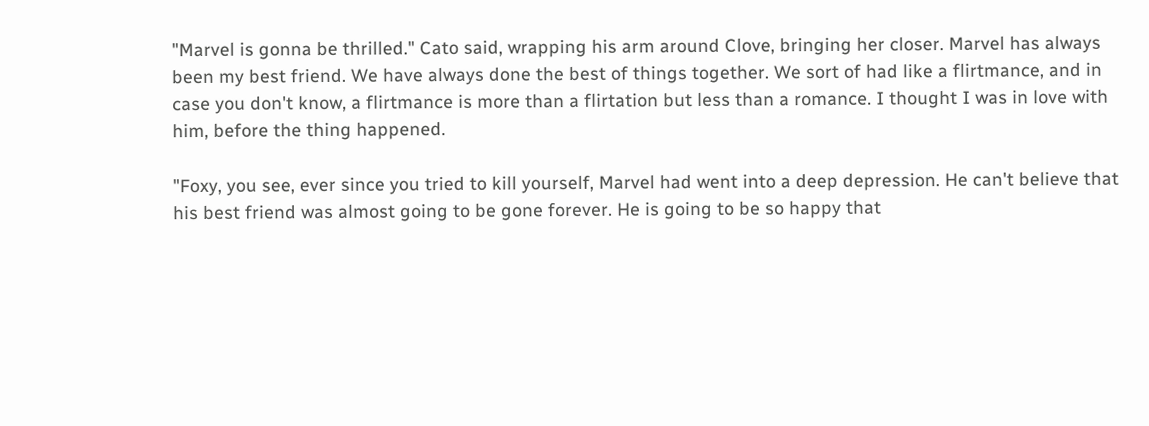"Marvel is gonna be thrilled." Cato said, wrapping his arm around Clove, bringing her closer. Marvel has always been my best friend. We have always done the best of things together. We sort of had like a flirtmance, and in case you don't know, a flirtmance is more than a flirtation but less than a romance. I thought I was in love with him, before the thing happened.

"Foxy, you see, ever since you tried to kill yourself, Marvel had went into a deep depression. He can't believe that his best friend was almost going to be gone forever. He is going to be so happy that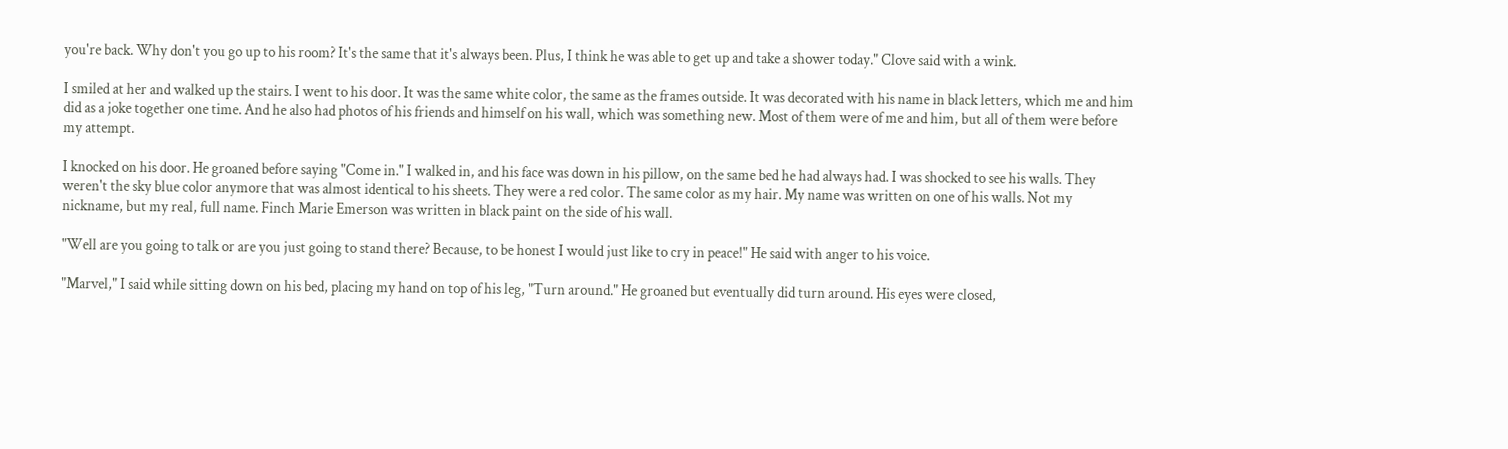you're back. Why don't you go up to his room? It's the same that it's always been. Plus, I think he was able to get up and take a shower today." Clove said with a wink.

I smiled at her and walked up the stairs. I went to his door. It was the same white color, the same as the frames outside. It was decorated with his name in black letters, which me and him did as a joke together one time. And he also had photos of his friends and himself on his wall, which was something new. Most of them were of me and him, but all of them were before my attempt.

I knocked on his door. He groaned before saying "Come in." I walked in, and his face was down in his pillow, on the same bed he had always had. I was shocked to see his walls. They weren't the sky blue color anymore that was almost identical to his sheets. They were a red color. The same color as my hair. My name was written on one of his walls. Not my nickname, but my real, full name. Finch Marie Emerson was written in black paint on the side of his wall.

"Well are you going to talk or are you just going to stand there? Because, to be honest I would just like to cry in peace!" He said with anger to his voice.

"Marvel," I said while sitting down on his bed, placing my hand on top of his leg, "Turn around." He groaned but eventually did turn around. His eyes were closed,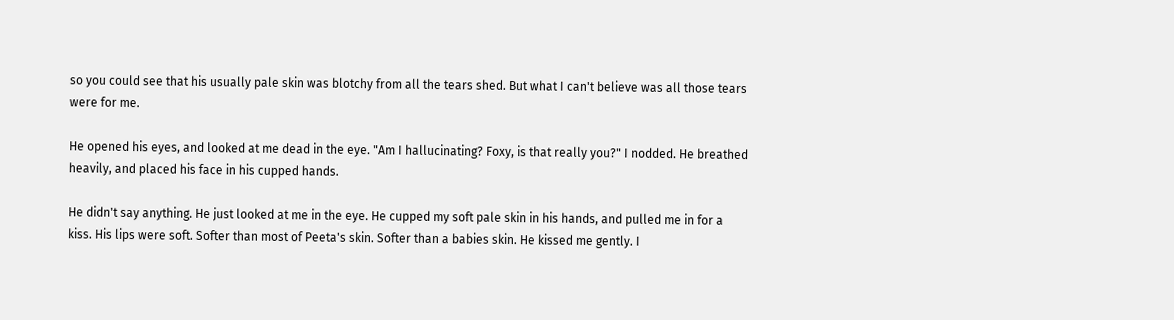so you could see that his usually pale skin was blotchy from all the tears shed. But what I can't believe was all those tears were for me.

He opened his eyes, and looked at me dead in the eye. "Am I hallucinating? Foxy, is that really you?" I nodded. He breathed heavily, and placed his face in his cupped hands.

He didn't say anything. He just looked at me in the eye. He cupped my soft pale skin in his hands, and pulled me in for a kiss. His lips were soft. Softer than most of Peeta's skin. Softer than a babies skin. He kissed me gently. I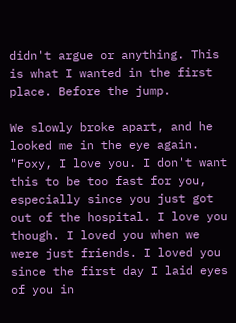didn't argue or anything. This is what I wanted in the first place. Before the jump.

We slowly broke apart, and he looked me in the eye again. "Foxy, I love you. I don't want this to be too fast for you, especially since you just got out of the hospital. I love you though. I loved you when we were just friends. I loved you since the first day I laid eyes of you in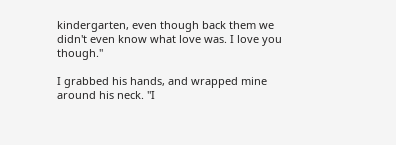kindergarten, even though back them we didn't even know what love was. I love you though."

I grabbed his hands, and wrapped mine around his neck. "I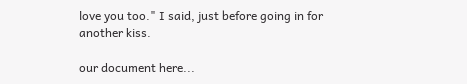love you too." I said, just before going in for another kiss.

our document here...